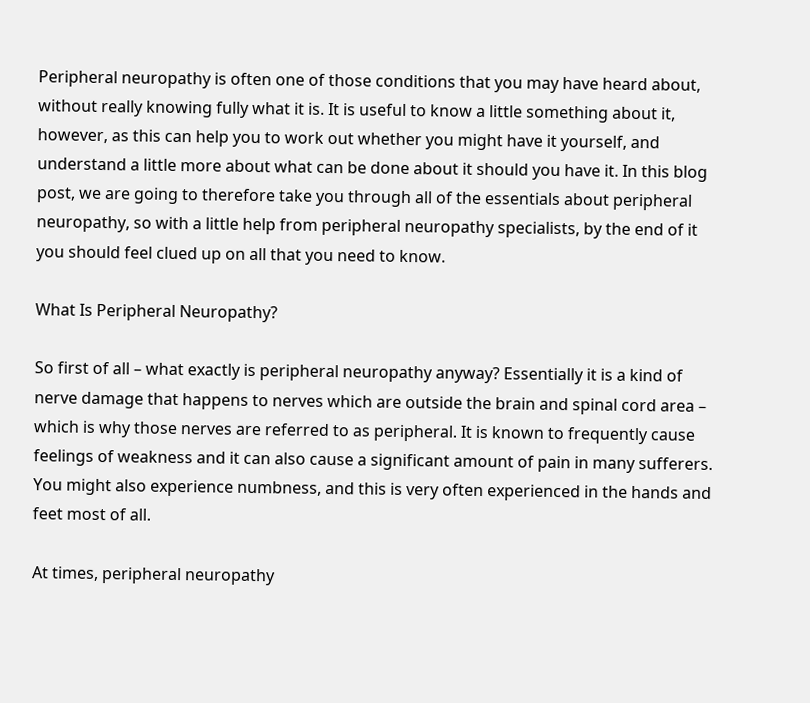Peripheral neuropathy is often one of those conditions that you may have heard about, without really knowing fully what it is. It is useful to know a little something about it, however, as this can help you to work out whether you might have it yourself, and understand a little more about what can be done about it should you have it. In this blog post, we are going to therefore take you through all of the essentials about peripheral neuropathy, so with a little help from peripheral neuropathy specialists, by the end of it you should feel clued up on all that you need to know.

What Is Peripheral Neuropathy?

So first of all – what exactly is peripheral neuropathy anyway? Essentially it is a kind of nerve damage that happens to nerves which are outside the brain and spinal cord area – which is why those nerves are referred to as peripheral. It is known to frequently cause feelings of weakness and it can also cause a significant amount of pain in many sufferers. You might also experience numbness, and this is very often experienced in the hands and feet most of all.

At times, peripheral neuropathy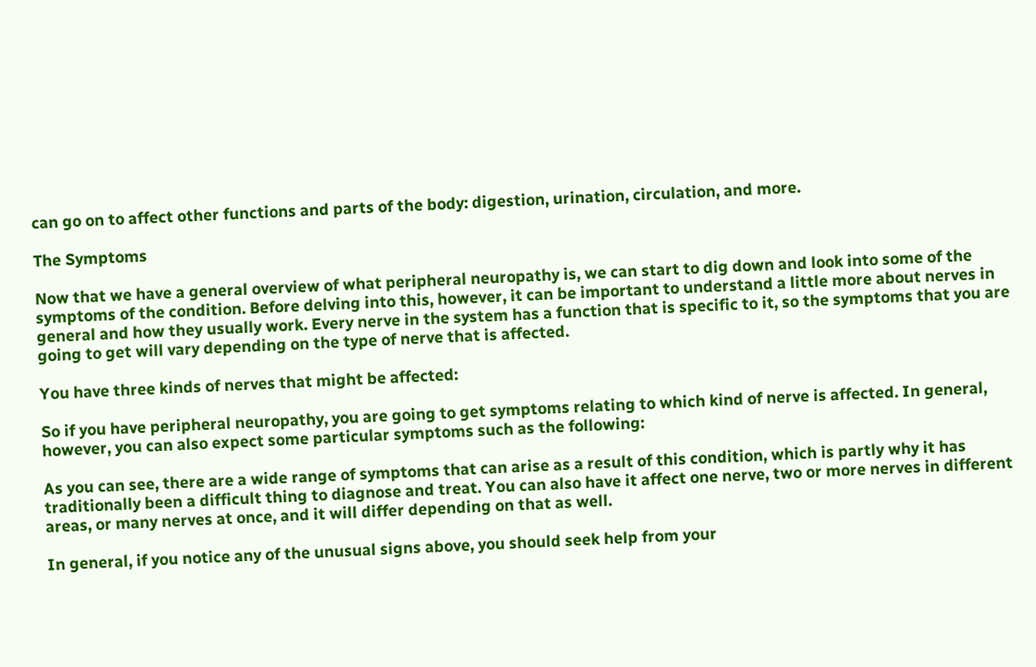can go on to affect other functions and parts of the body: digestion, urination, circulation, and more.

The Symptoms

Now that we have a general overview of what peripheral neuropathy is, we can start to dig down and look into some of the symptoms of the condition. Before delving into this, however, it can be important to understand a little more about nerves in general and how they usually work. Every nerve in the system has a function that is specific to it, so the symptoms that you are going to get will vary depending on the type of nerve that is affected.

You have three kinds of nerves that might be affected:

So if you have peripheral neuropathy, you are going to get symptoms relating to which kind of nerve is affected. In general, however, you can also expect some particular symptoms such as the following:

As you can see, there are a wide range of symptoms that can arise as a result of this condition, which is partly why it has traditionally been a difficult thing to diagnose and treat. You can also have it affect one nerve, two or more nerves in different areas, or many nerves at once, and it will differ depending on that as well.

In general, if you notice any of the unusual signs above, you should seek help from your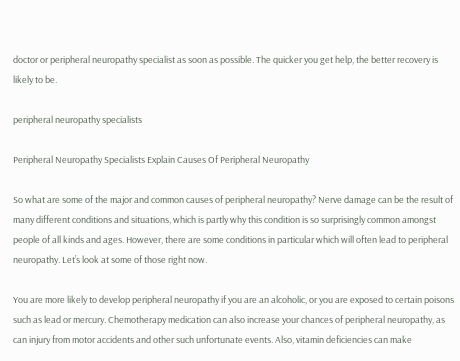doctor or peripheral neuropathy specialist as soon as possible. The quicker you get help, the better recovery is likely to be.

peripheral neuropathy specialists

Peripheral Neuropathy Specialists Explain Causes Of Peripheral Neuropathy

So what are some of the major and common causes of peripheral neuropathy? Nerve damage can be the result of many different conditions and situations, which is partly why this condition is so surprisingly common amongst people of all kinds and ages. However, there are some conditions in particular which will often lead to peripheral neuropathy. Let’s look at some of those right now.

You are more likely to develop peripheral neuropathy if you are an alcoholic, or you are exposed to certain poisons such as lead or mercury. Chemotherapy medication can also increase your chances of peripheral neuropathy, as can injury from motor accidents and other such unfortunate events. Also, vitamin deficiencies can make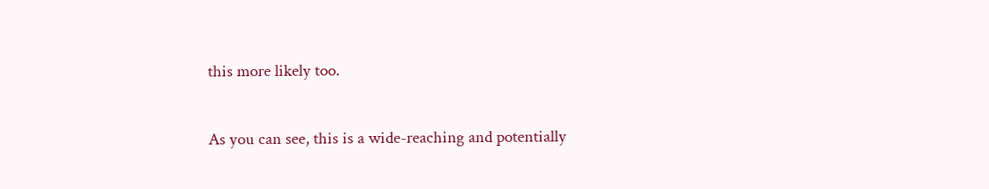this more likely too.

As you can see, this is a wide-reaching and potentially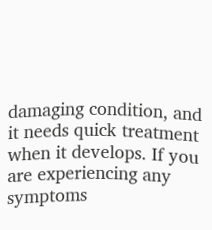damaging condition, and it needs quick treatment when it develops. If you are experiencing any symptoms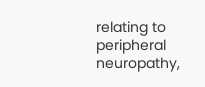relating to peripheral neuropathy,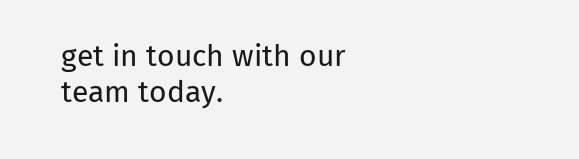get in touch with our team today.